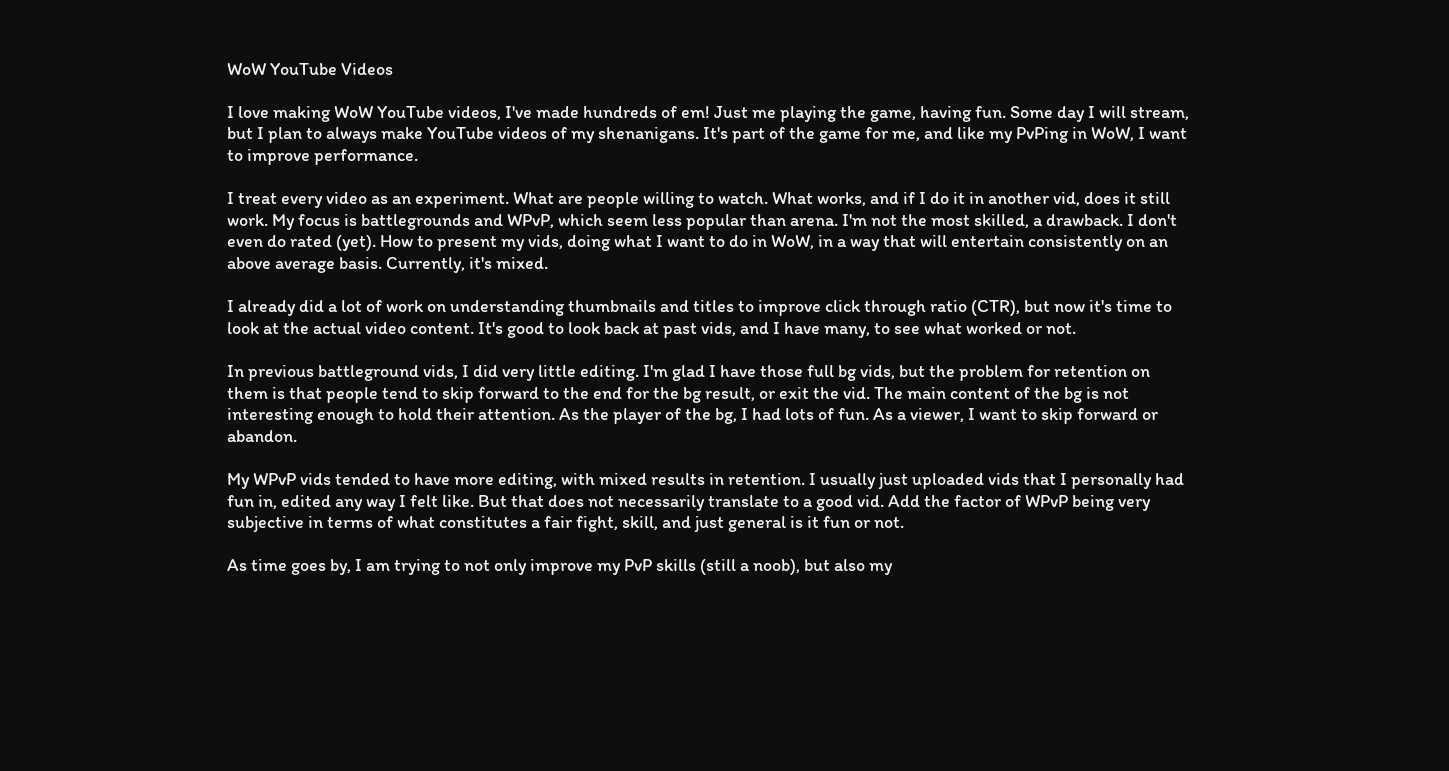WoW YouTube Videos

I love making WoW YouTube videos, I've made hundreds of em! Just me playing the game, having fun. Some day I will stream, but I plan to always make YouTube videos of my shenanigans. It's part of the game for me, and like my PvPing in WoW, I want to improve performance.

I treat every video as an experiment. What are people willing to watch. What works, and if I do it in another vid, does it still work. My focus is battlegrounds and WPvP, which seem less popular than arena. I'm not the most skilled, a drawback. I don't even do rated (yet). How to present my vids, doing what I want to do in WoW, in a way that will entertain consistently on an above average basis. Currently, it's mixed.

I already did a lot of work on understanding thumbnails and titles to improve click through ratio (CTR), but now it's time to look at the actual video content. It's good to look back at past vids, and I have many, to see what worked or not.

In previous battleground vids, I did very little editing. I'm glad I have those full bg vids, but the problem for retention on them is that people tend to skip forward to the end for the bg result, or exit the vid. The main content of the bg is not interesting enough to hold their attention. As the player of the bg, I had lots of fun. As a viewer, I want to skip forward or abandon.

My WPvP vids tended to have more editing, with mixed results in retention. I usually just uploaded vids that I personally had fun in, edited any way I felt like. But that does not necessarily translate to a good vid. Add the factor of WPvP being very subjective in terms of what constitutes a fair fight, skill, and just general is it fun or not.

As time goes by, I am trying to not only improve my PvP skills (still a noob), but also my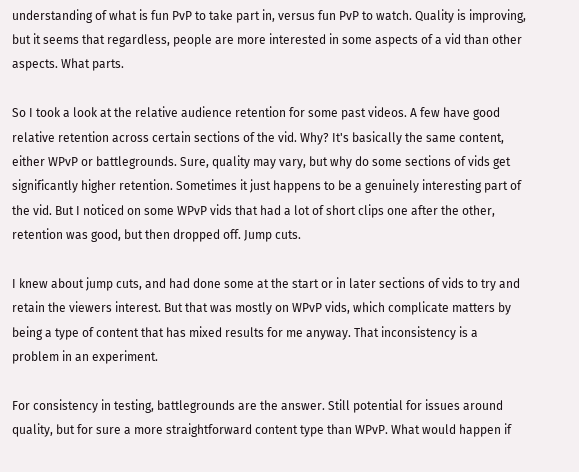understanding of what is fun PvP to take part in, versus fun PvP to watch. Quality is improving, but it seems that regardless, people are more interested in some aspects of a vid than other aspects. What parts.

So I took a look at the relative audience retention for some past videos. A few have good relative retention across certain sections of the vid. Why? It's basically the same content, either WPvP or battlegrounds. Sure, quality may vary, but why do some sections of vids get significantly higher retention. Sometimes it just happens to be a genuinely interesting part of the vid. But I noticed on some WPvP vids that had a lot of short clips one after the other, retention was good, but then dropped off. Jump cuts.

I knew about jump cuts, and had done some at the start or in later sections of vids to try and retain the viewers interest. But that was mostly on WPvP vids, which complicate matters by being a type of content that has mixed results for me anyway. That inconsistency is a problem in an experiment.

For consistency in testing, battlegrounds are the answer. Still potential for issues around quality, but for sure a more straightforward content type than WPvP. What would happen if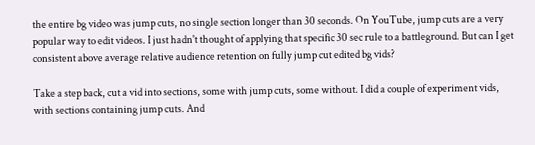the entire bg video was jump cuts, no single section longer than 30 seconds. On YouTube, jump cuts are a very popular way to edit videos. I just hadn't thought of applying that specific 30 sec rule to a battleground. But can I get consistent above average relative audience retention on fully jump cut edited bg vids?

Take a step back, cut a vid into sections, some with jump cuts, some without. I did a couple of experiment vids, with sections containing jump cuts. And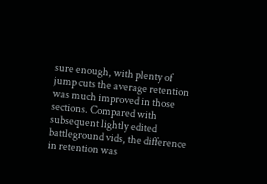sure enough, with plenty of jump cuts the average retention was much improved in those sections. Compared with subsequent lightly edited battleground vids, the difference in retention was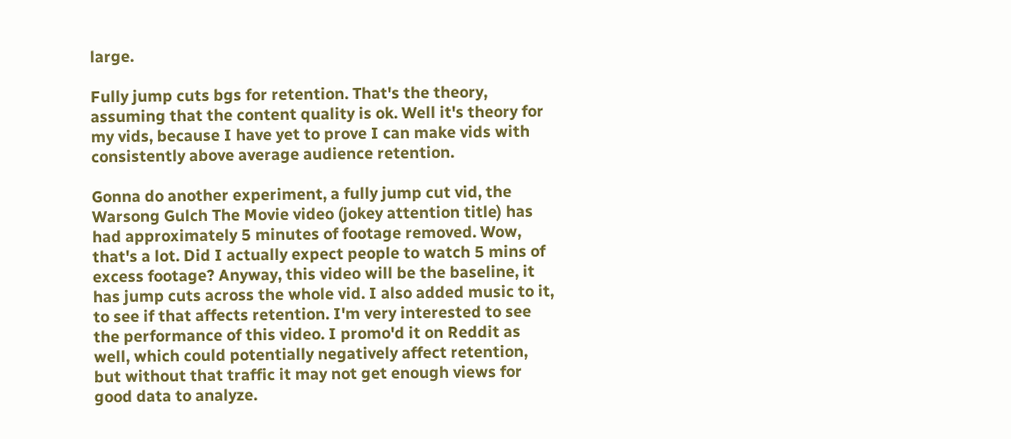large.

Fully jump cuts bgs for retention. That's the theory, assuming that the content quality is ok. Well it's theory for my vids, because I have yet to prove I can make vids with consistently above average audience retention.

Gonna do another experiment, a fully jump cut vid, the Warsong Gulch The Movie video (jokey attention title) has had approximately 5 minutes of footage removed. Wow, that's a lot. Did I actually expect people to watch 5 mins of excess footage? Anyway, this video will be the baseline, it has jump cuts across the whole vid. I also added music to it, to see if that affects retention. I'm very interested to see the performance of this video. I promo'd it on Reddit as well, which could potentially negatively affect retention, but without that traffic it may not get enough views for good data to analyze.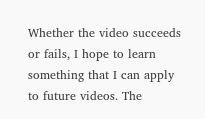Whether the video succeeds or fails, I hope to learn something that I can apply to future videos. The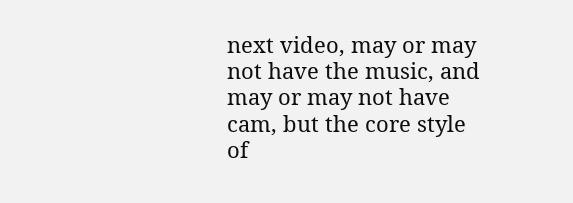next video, may or may not have the music, and may or may not have cam, but the core style of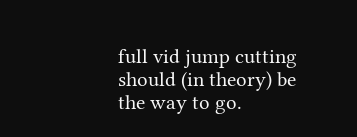full vid jump cutting should (in theory) be the way to go.